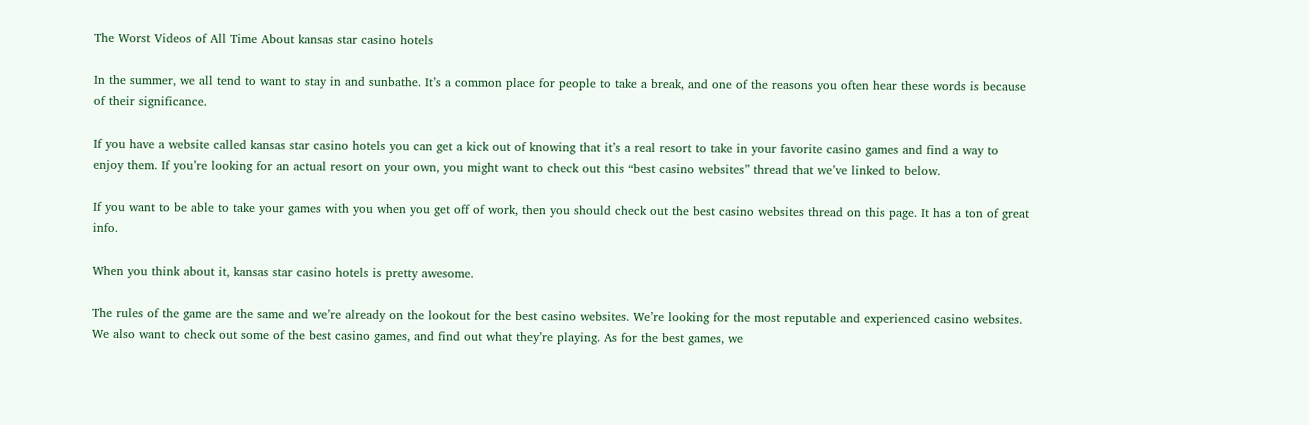The Worst Videos of All Time About kansas star casino hotels

In the summer, we all tend to want to stay in and sunbathe. It’s a common place for people to take a break, and one of the reasons you often hear these words is because of their significance.

If you have a website called kansas star casino hotels you can get a kick out of knowing that it’s a real resort to take in your favorite casino games and find a way to enjoy them. If you’re looking for an actual resort on your own, you might want to check out this “best casino websites” thread that we’ve linked to below.

If you want to be able to take your games with you when you get off of work, then you should check out the best casino websites thread on this page. It has a ton of great info.

When you think about it, kansas star casino hotels is pretty awesome.

The rules of the game are the same and we’re already on the lookout for the best casino websites. We’re looking for the most reputable and experienced casino websites. We also want to check out some of the best casino games, and find out what they’re playing. As for the best games, we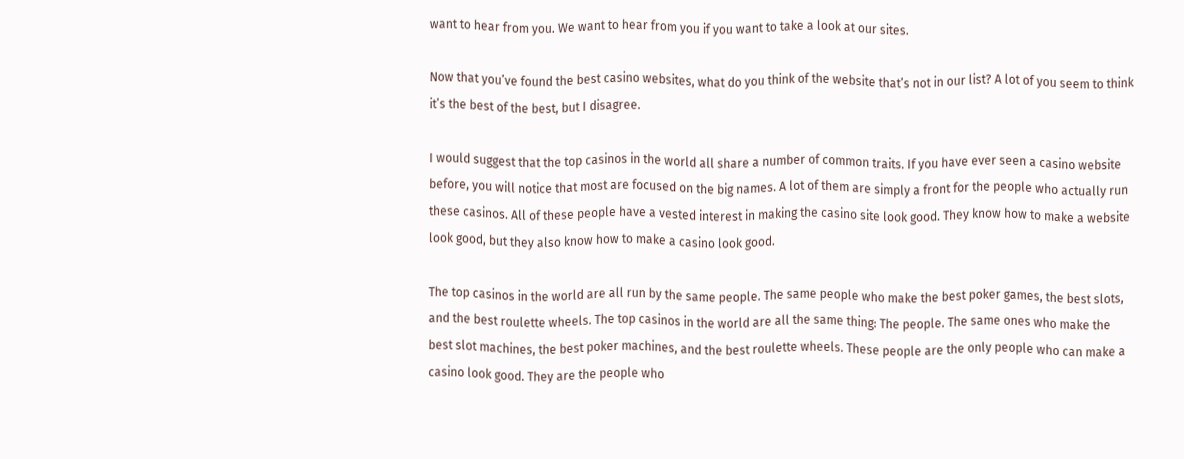want to hear from you. We want to hear from you if you want to take a look at our sites.

Now that you’ve found the best casino websites, what do you think of the website that’s not in our list? A lot of you seem to think it’s the best of the best, but I disagree.

I would suggest that the top casinos in the world all share a number of common traits. If you have ever seen a casino website before, you will notice that most are focused on the big names. A lot of them are simply a front for the people who actually run these casinos. All of these people have a vested interest in making the casino site look good. They know how to make a website look good, but they also know how to make a casino look good.

The top casinos in the world are all run by the same people. The same people who make the best poker games, the best slots, and the best roulette wheels. The top casinos in the world are all the same thing: The people. The same ones who make the best slot machines, the best poker machines, and the best roulette wheels. These people are the only people who can make a casino look good. They are the people who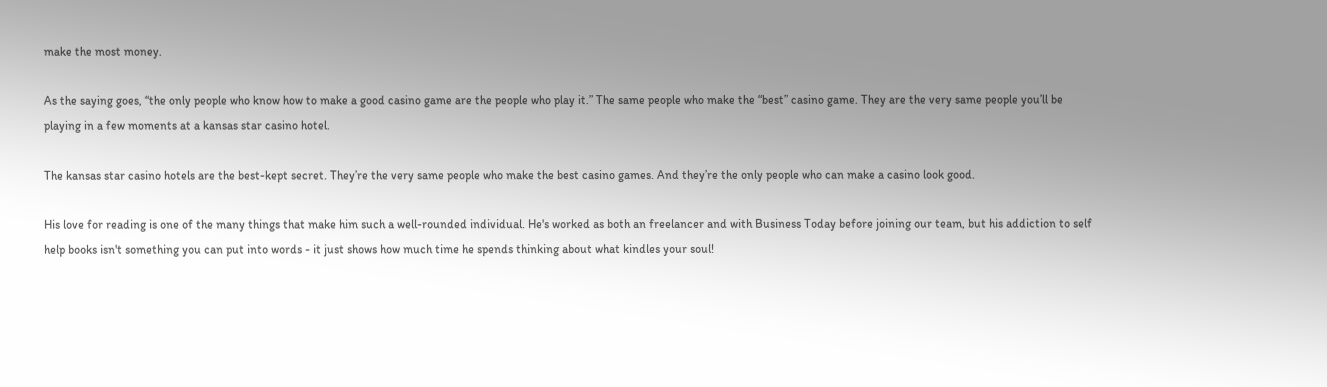make the most money.

As the saying goes, “the only people who know how to make a good casino game are the people who play it.” The same people who make the “best” casino game. They are the very same people you’ll be playing in a few moments at a kansas star casino hotel.

The kansas star casino hotels are the best-kept secret. They’re the very same people who make the best casino games. And they’re the only people who can make a casino look good.

His love for reading is one of the many things that make him such a well-rounded individual. He's worked as both an freelancer and with Business Today before joining our team, but his addiction to self help books isn't something you can put into words - it just shows how much time he spends thinking about what kindles your soul!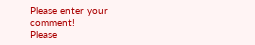Please enter your comment!
Please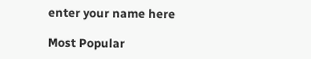enter your name here

Most Popular